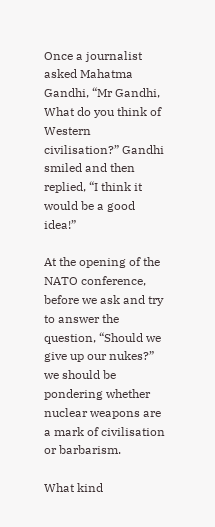Once a journalist asked Mahatma Gandhi, “Mr Gandhi, What do you think of Western civilisation?” Gandhi smiled and then replied, “I think it would be a good idea!”

At the opening of the NATO conference, before we ask and try to answer the question, “Should we give up our nukes?” we should be pondering whether nuclear weapons are a mark of civilisation or barbarism.

What kind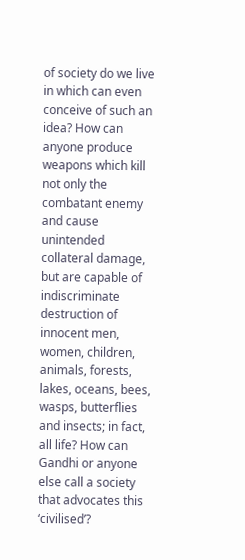of society do we live in which can even conceive of such an idea? How can anyone produce weapons which kill not only the combatant enemy and cause unintended collateral damage, but are capable of indiscriminate destruction of innocent men, women, children, animals, forests, lakes, oceans, bees, wasps, butterflies and insects; in fact, all life? How can Gandhi or anyone else call a society that advocates this ‘civilised’?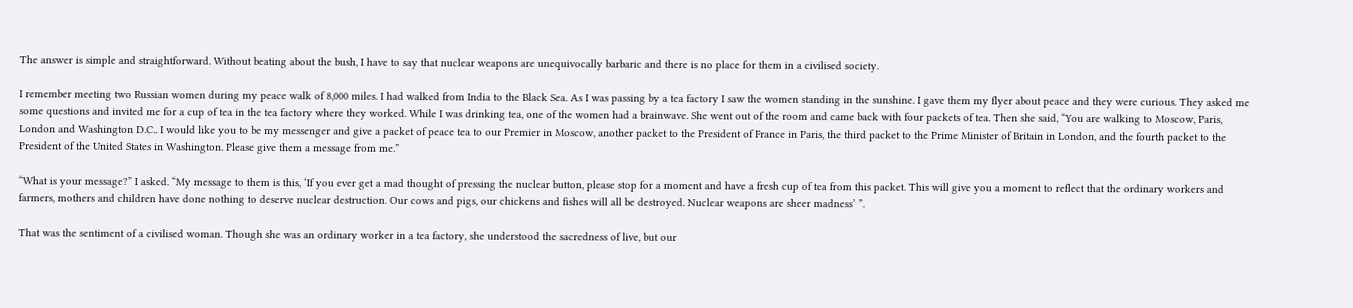The answer is simple and straightforward. Without beating about the bush, I have to say that nuclear weapons are unequivocally barbaric and there is no place for them in a civilised society.

I remember meeting two Russian women during my peace walk of 8,000 miles. I had walked from India to the Black Sea. As I was passing by a tea factory I saw the women standing in the sunshine. I gave them my flyer about peace and they were curious. They asked me some questions and invited me for a cup of tea in the tea factory where they worked. While I was drinking tea, one of the women had a brainwave. She went out of the room and came back with four packets of tea. Then she said, “You are walking to Moscow, Paris, London and Washington D.C.. I would like you to be my messenger and give a packet of peace tea to our Premier in Moscow, another packet to the President of France in Paris, the third packet to the Prime Minister of Britain in London, and the fourth packet to the President of the United States in Washington. Please give them a message from me.”

“What is your message?” I asked. “My message to them is this, ‘If you ever get a mad thought of pressing the nuclear button, please stop for a moment and have a fresh cup of tea from this packet. This will give you a moment to reflect that the ordinary workers and farmers, mothers and children have done nothing to deserve nuclear destruction. Our cows and pigs, our chickens and fishes will all be destroyed. Nuclear weapons are sheer madness’ ”.

That was the sentiment of a civilised woman. Though she was an ordinary worker in a tea factory, she understood the sacredness of live, but our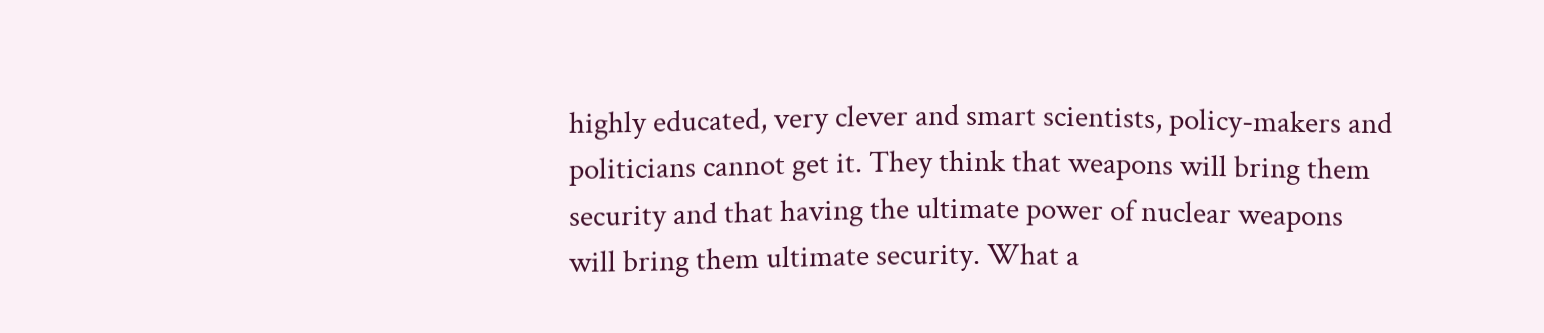highly educated, very clever and smart scientists, policy-makers and politicians cannot get it. They think that weapons will bring them security and that having the ultimate power of nuclear weapons will bring them ultimate security. What a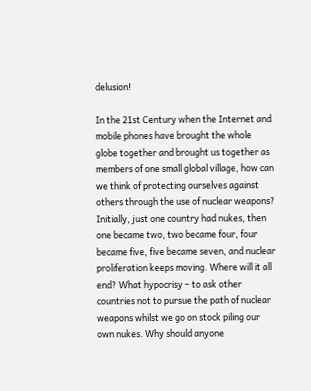delusion!

In the 21st Century when the Internet and mobile phones have brought the whole globe together and brought us together as members of one small global village, how can we think of protecting ourselves against others through the use of nuclear weapons? Initially, just one country had nukes, then one became two, two became four, four became five, five became seven, and nuclear proliferation keeps moving. Where will it all end? What hypocrisy – to ask other countries not to pursue the path of nuclear weapons whilst we go on stock piling our own nukes. Why should anyone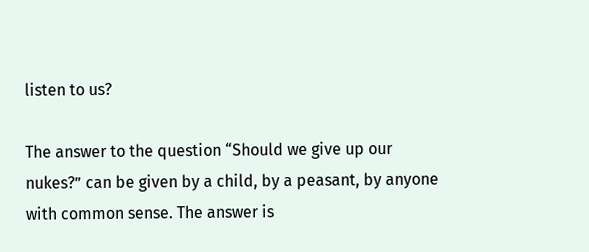listen to us?

The answer to the question “Should we give up our nukes?” can be given by a child, by a peasant, by anyone with common sense. The answer is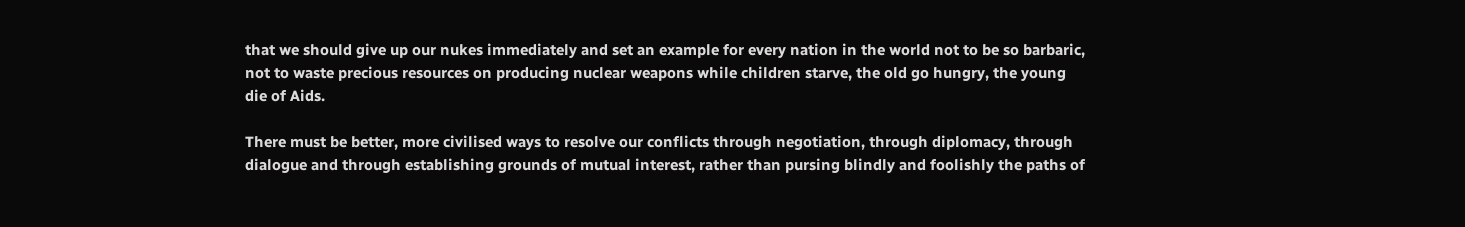that we should give up our nukes immediately and set an example for every nation in the world not to be so barbaric, not to waste precious resources on producing nuclear weapons while children starve, the old go hungry, the young die of Aids.

There must be better, more civilised ways to resolve our conflicts through negotiation, through diplomacy, through dialogue and through establishing grounds of mutual interest, rather than pursing blindly and foolishly the paths of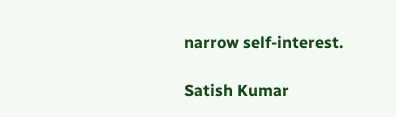narrow self-interest.

Satish Kumar